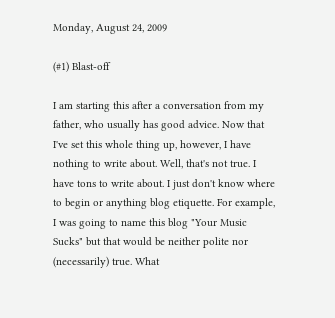Monday, August 24, 2009

(#1) Blast-off

I am starting this after a conversation from my father, who usually has good advice. Now that I've set this whole thing up, however, I have nothing to write about. Well, that's not true. I have tons to write about. I just don't know where to begin or anything blog etiquette. For example, I was going to name this blog "Your Music Sucks" but that would be neither polite nor (necessarily) true. What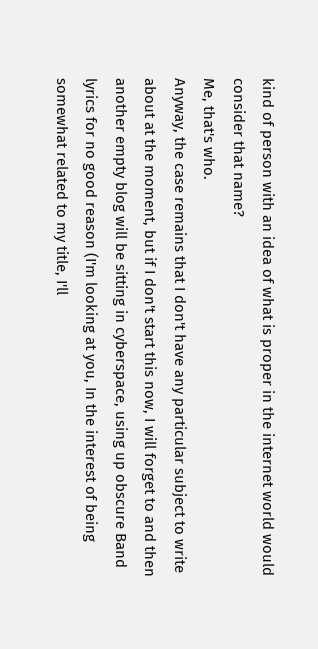kind of person with an idea of what is proper in the internet world would consider that name?
Me, that's who.
Anyway, the case remains that I don't have any particular subject to write about at the moment, but if I don't start this now, I will forget to and then another empty blog will be sitting in cyberspace, using up obscure Band lyrics for no good reason (I'm looking at you, In the interest of being somewhat related to my title, I'll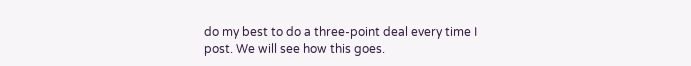do my best to do a three-point deal every time I post. We will see how this goes.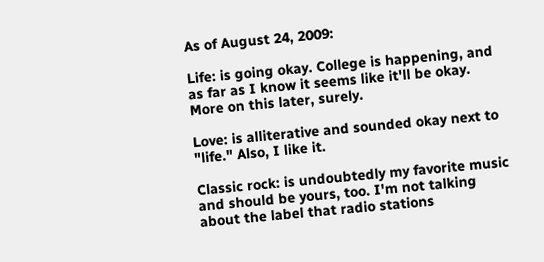As of August 24, 2009:

Life: is going okay. College is happening, and as far as I know it seems like it'll be okay. More on this later, surely.

Love: is alliterative and sounded okay next to "life." Also, I like it.

Classic rock: is undoubtedly my favorite music and should be yours, too. I'm not talking about the label that radio stations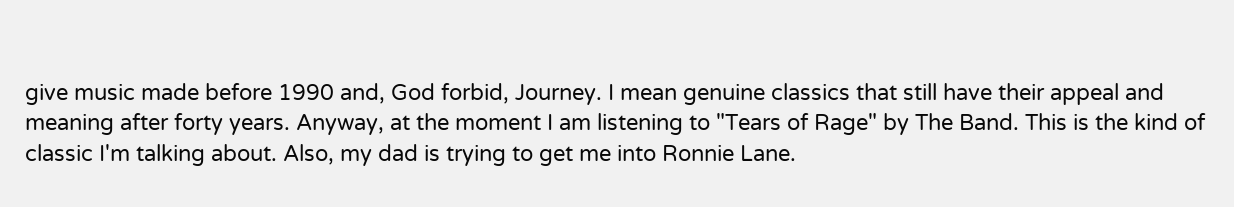give music made before 1990 and, God forbid, Journey. I mean genuine classics that still have their appeal and meaning after forty years. Anyway, at the moment I am listening to "Tears of Rage" by The Band. This is the kind of classic I'm talking about. Also, my dad is trying to get me into Ronnie Lane.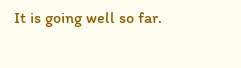It is going well so far.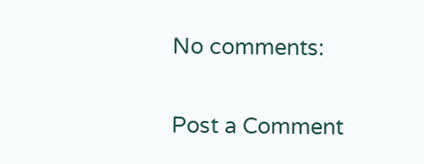No comments:

Post a Comment